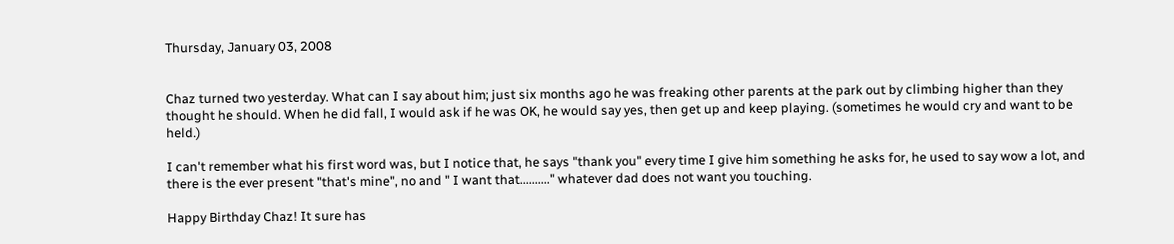Thursday, January 03, 2008


Chaz turned two yesterday. What can I say about him; just six months ago he was freaking other parents at the park out by climbing higher than they thought he should. When he did fall, I would ask if he was OK, he would say yes, then get up and keep playing. (sometimes he would cry and want to be held.)

I can't remember what his first word was, but I notice that, he says "thank you" every time I give him something he asks for, he used to say wow a lot, and there is the ever present "that's mine", no and " I want that.........." whatever dad does not want you touching.

Happy Birthday Chaz! It sure has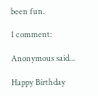been fun.

1 comment:

Anonymous said...

Happy Birthday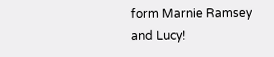form Marnie Ramsey and Lucy!